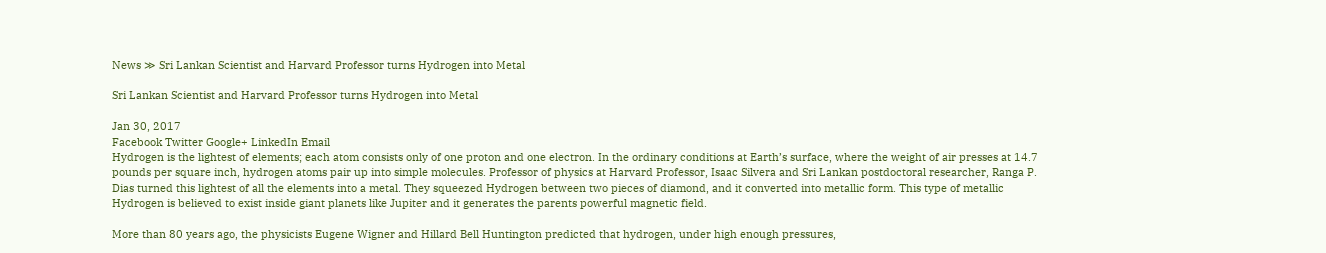News ≫ Sri Lankan Scientist and Harvard Professor turns Hydrogen into Metal

Sri Lankan Scientist and Harvard Professor turns Hydrogen into Metal

Jan 30, 2017
Facebook Twitter Google+ LinkedIn Email
Hydrogen is the lightest of elements; each atom consists only of one proton and one electron. In the ordinary conditions at Earth’s surface, where the weight of air presses at 14.7 pounds per square inch, hydrogen atoms pair up into simple molecules. Professor of physics at Harvard Professor, Isaac Silvera and Sri Lankan postdoctoral researcher, Ranga P. Dias turned this lightest of all the elements into a metal. They squeezed Hydrogen between two pieces of diamond, and it converted into metallic form. This type of metallic Hydrogen is believed to exist inside giant planets like Jupiter and it generates the parents powerful magnetic field.

More than 80 years ago, the physicists Eugene Wigner and Hillard Bell Huntington predicted that hydrogen, under high enough pressures,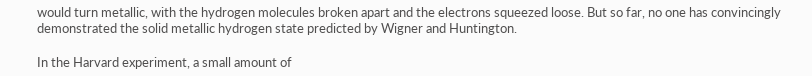would turn metallic, with the hydrogen molecules broken apart and the electrons squeezed loose. But so far, no one has convincingly demonstrated the solid metallic hydrogen state predicted by Wigner and Huntington.

In the Harvard experiment, a small amount of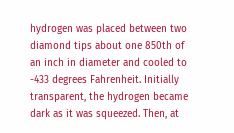hydrogen was placed between two diamond tips about one 850th of an inch in diameter and cooled to -433 degrees Fahrenheit. Initially transparent, the hydrogen became dark as it was squeezed. Then, at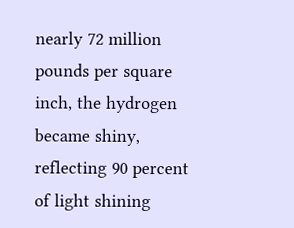nearly 72 million pounds per square inch, the hydrogen became shiny, reflecting 90 percent of light shining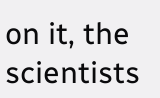on it, the scientists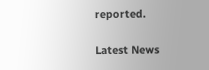reported.

Latest News